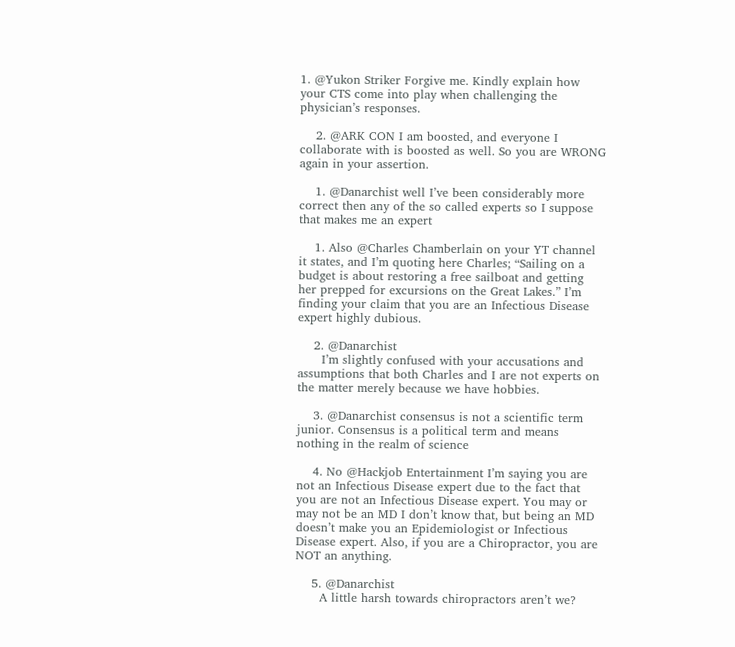1. @Yukon Striker Forgive me. Kindly explain how your CTS come into play when challenging the physician’s responses.

    2. @ARK CON I am boosted, and everyone I collaborate with is boosted as well. So you are WRONG again in your assertion.

    1. @Danarchist well I’ve been considerably more correct then any of the so called experts so I suppose that makes me an expert

    1. Also @Charles Chamberlain on your YT channel it states, and I’m quoting here Charles; “Sailing on a budget is about restoring a free sailboat and getting her prepped for excursions on the Great Lakes.” I’m finding your claim that you are an Infectious Disease expert highly dubious.

    2. @Danarchist
      I’m slightly confused with your accusations and assumptions that both Charles and I are not experts on the matter merely because we have hobbies.

    3. @Danarchist consensus is not a scientific term junior. Consensus is a political term and means nothing in the realm of science

    4. No @Hackjob Entertainment I’m saying you are not an Infectious Disease expert due to the fact that you are not an Infectious Disease expert. You may or may not be an MD I don’t know that, but being an MD doesn’t make you an Epidemiologist or Infectious Disease expert. Also, if you are a Chiropractor, you are NOT an anything.

    5. @Danarchist
      A little harsh towards chiropractors aren’t we?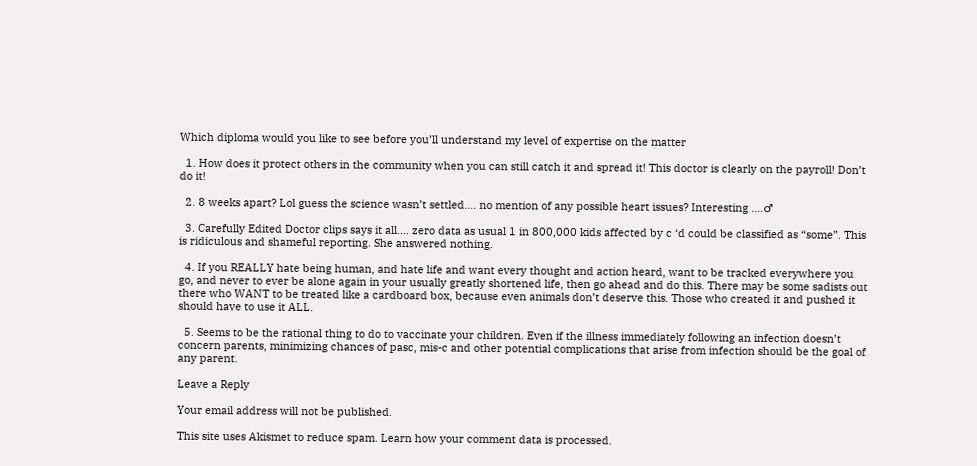Which diploma would you like to see before you’ll understand my level of expertise on the matter

  1. How does it protect others in the community when you can still catch it and spread it! This doctor is clearly on the payroll! Don’t do it!

  2. 8 weeks apart? Lol guess the science wasn’t settled…. no mention of any possible heart issues? Interesting ….♂

  3. Carefully Edited Doctor clips says it all…. zero data as usual 1 in 800,000 kids affected by c ‘d could be classified as “some”. This is ridiculous and shameful reporting. She answered nothing.

  4. If you REALLY hate being human, and hate life and want every thought and action heard, want to be tracked everywhere you go, and never to ever be alone again in your usually greatly shortened life, then go ahead and do this. There may be some sadists out there who WANT to be treated like a cardboard box, because even animals don’t deserve this. Those who created it and pushed it should have to use it ALL.

  5. Seems to be the rational thing to do to vaccinate your children. Even if the illness immediately following an infection doesn’t concern parents, minimizing chances of pasc, mis-c and other potential complications that arise from infection should be the goal of any parent.

Leave a Reply

Your email address will not be published.

This site uses Akismet to reduce spam. Learn how your comment data is processed.